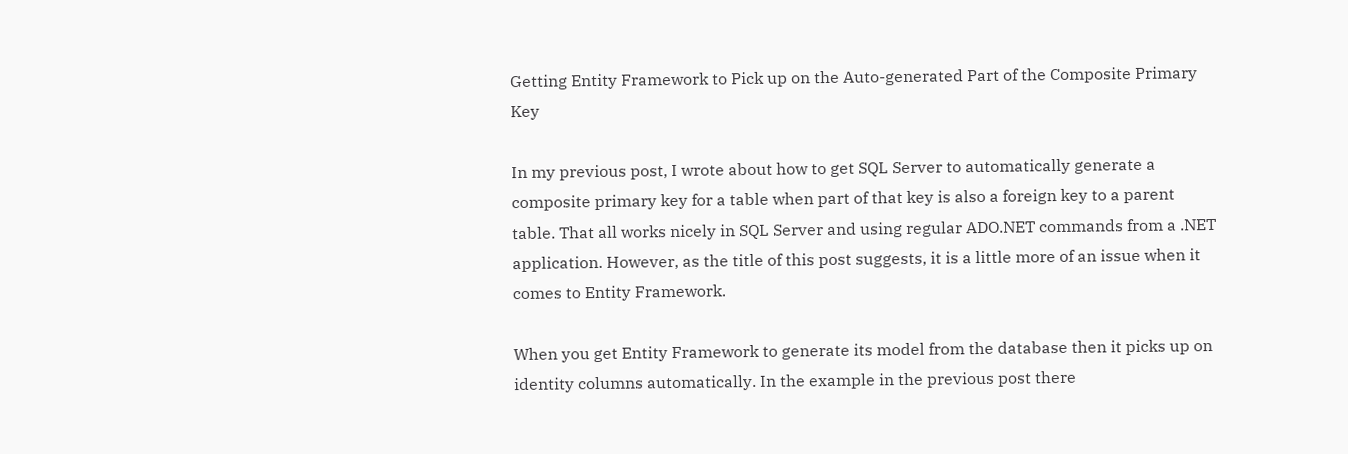Getting Entity Framework to Pick up on the Auto-generated Part of the Composite Primary Key

In my previous post, I wrote about how to get SQL Server to automatically generate a composite primary key for a table when part of that key is also a foreign key to a parent table. That all works nicely in SQL Server and using regular ADO.NET commands from a .NET application. However, as the title of this post suggests, it is a little more of an issue when it comes to Entity Framework.

When you get Entity Framework to generate its model from the database then it picks up on identity columns automatically. In the example in the previous post there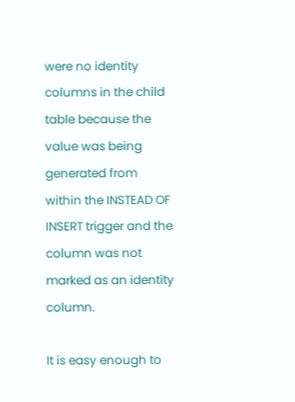were no identity columns in the child table because the value was being generated from within the INSTEAD OF INSERT trigger and the column was not marked as an identity column.

It is easy enough to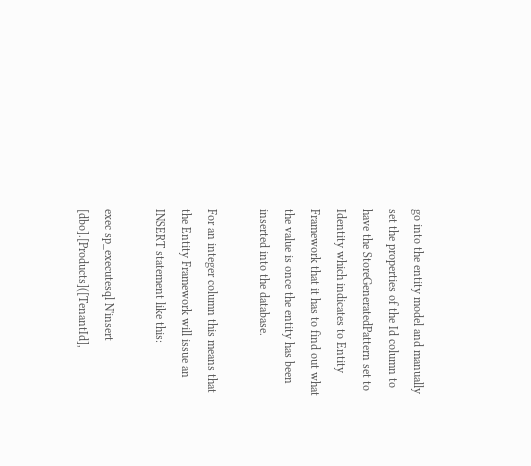go into the entity model and manually set the properties of the Id column to have the StoreGeneratedPattern set to Identity which indicates to Entity Framework that it has to find out what the value is once the entity has been inserted into the database.

For an integer column this means that the Entity Framework will issue an INSERT statement like this:

exec sp_executesql N'insert [dbo].[Products]([TenantId],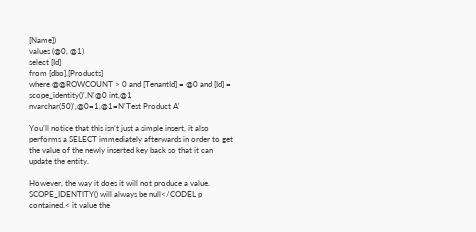[Name])
values (@0, @1)
select [Id]
from [dbo].[Products]
where @@ROWCOUNT > 0 and [TenantId] = @0 and [Id] = scope_identity()',N'@0 int,@1 nvarchar(50)',@0=1,@1=N'Test Product A'

You’ll notice that this isn’t just a simple insert, it also performs a SELECT immediately afterwards in order to get the value of the newly inserted key back so that it can update the entity.

However, the way it does it will not produce a value. SCOPE_IDENTITY() will always be null</CODEL p contained.< it value the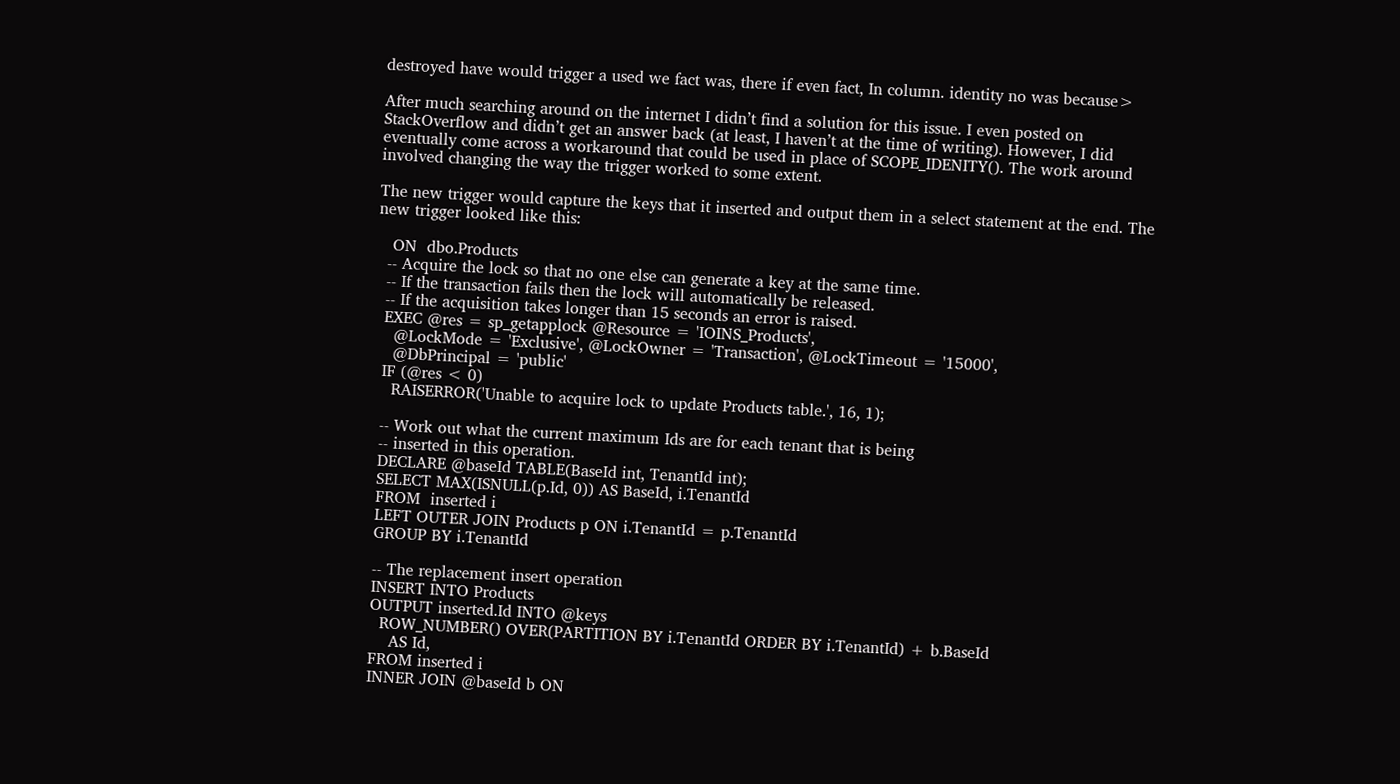destroyed have would trigger a used we fact was, there if even fact, In column. identity no was because>

After much searching around on the internet I didn’t find a solution for this issue. I even posted on StackOverflow and didn’t get an answer back (at least, I haven’t at the time of writing). However, I did eventually come across a workaround that could be used in place of SCOPE_IDENITY(). The work around involved changing the way the trigger worked to some extent.

The new trigger would capture the keys that it inserted and output them in a select statement at the end. The new trigger looked like this:

   ON  dbo.Products
  -- Acquire the lock so that no one else can generate a key at the same time.
  -- If the transaction fails then the lock will automatically be released.
  -- If the acquisition takes longer than 15 seconds an error is raised.
  EXEC @res = sp_getapplock @Resource = 'IOINS_Products',
    @LockMode = 'Exclusive', @LockOwner = 'Transaction', @LockTimeout = '15000',
    @DbPrincipal = 'public'
  IF (@res < 0)
    RAISERROR('Unable to acquire lock to update Products table.', 16, 1);

  -- Work out what the current maximum Ids are for each tenant that is being
  -- inserted in this operation.
  DECLARE @baseId TABLE(BaseId int, TenantId int);
  SELECT MAX(ISNULL(p.Id, 0)) AS BaseId, i.TenantId
  FROM  inserted i
  LEFT OUTER JOIN Products p ON i.TenantId = p.TenantId
  GROUP BY i.TenantId

  -- The replacement insert operation
  INSERT INTO Products
  OUTPUT inserted.Id INTO @keys
    ROW_NUMBER() OVER(PARTITION BY i.TenantId ORDER BY i.TenantId) + b.BaseId
      AS Id,
  FROM inserted i
  INNER JOIN @baseId b ON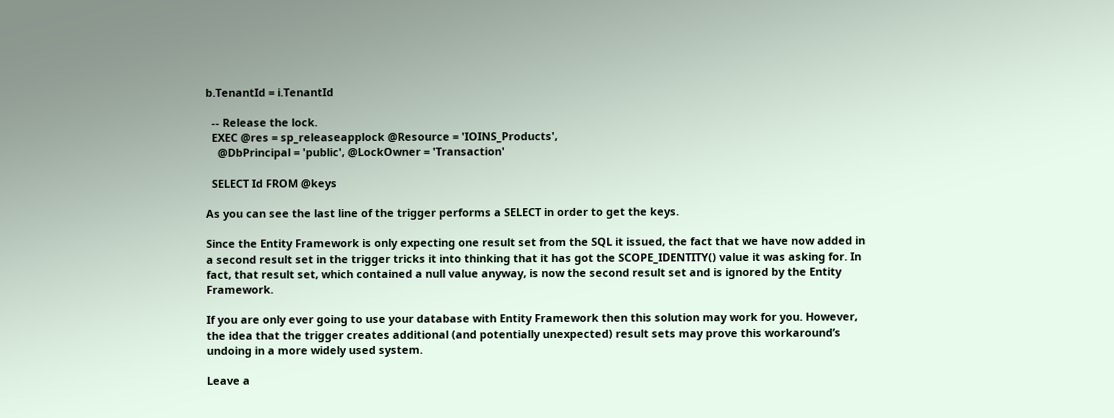b.TenantId = i.TenantId

  -- Release the lock.
  EXEC @res = sp_releaseapplock @Resource = 'IOINS_Products',
    @DbPrincipal = 'public', @LockOwner = 'Transaction'

  SELECT Id FROM @keys

As you can see the last line of the trigger performs a SELECT in order to get the keys.

Since the Entity Framework is only expecting one result set from the SQL it issued, the fact that we have now added in a second result set in the trigger tricks it into thinking that it has got the SCOPE_IDENTITY() value it was asking for. In fact, that result set, which contained a null value anyway, is now the second result set and is ignored by the Entity Framework.

If you are only ever going to use your database with Entity Framework then this solution may work for you. However, the idea that the trigger creates additional (and potentially unexpected) result sets may prove this workaround’s undoing in a more widely used system.

Leave a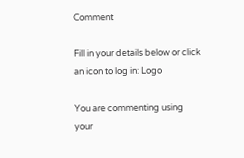Comment

Fill in your details below or click an icon to log in: Logo

You are commenting using your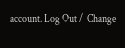account. Log Out /  Change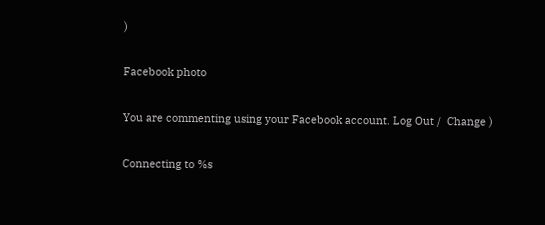)

Facebook photo

You are commenting using your Facebook account. Log Out /  Change )

Connecting to %s